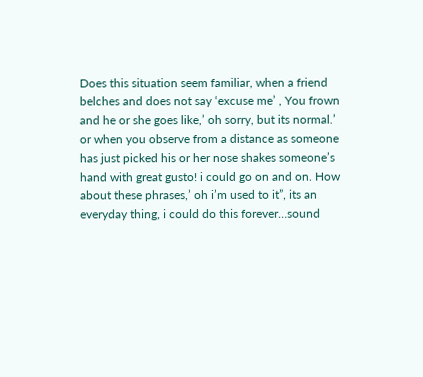Does this situation seem familiar, when a friend belches and does not say ‘excuse me’ , You frown and he or she goes like,’ oh sorry, but its normal.’ or when you observe from a distance as someone has just picked his or her nose shakes someone’s hand with great gusto! i could go on and on. How about these phrases,’ oh i’m used to it”, its an everyday thing, i could do this forever…sound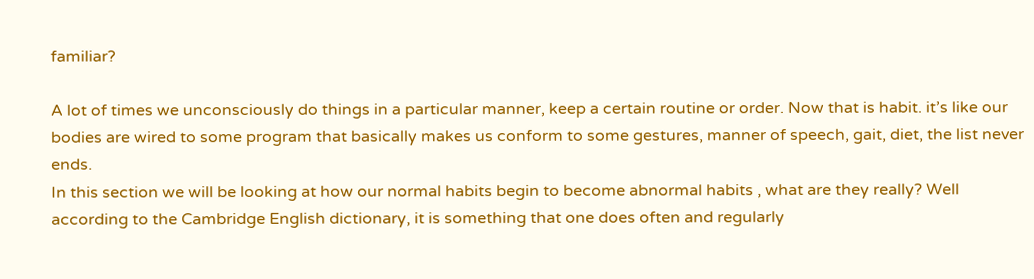familiar?

A lot of times we unconsciously do things in a particular manner, keep a certain routine or order. Now that is habit. it’s like our bodies are wired to some program that basically makes us conform to some gestures, manner of speech, gait, diet, the list never ends.
In this section we will be looking at how our normal habits begin to become abnormal habits , what are they really? Well according to the Cambridge English dictionary, it is something that one does often and regularly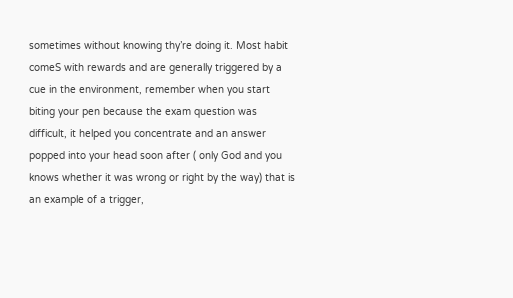sometimes without knowing thy’re doing it. Most habit comeS with rewards and are generally triggered by a cue in the environment, remember when you start biting your pen because the exam question was difficult, it helped you concentrate and an answer popped into your head soon after ( only God and you knows whether it was wrong or right by the way) that is an example of a trigger,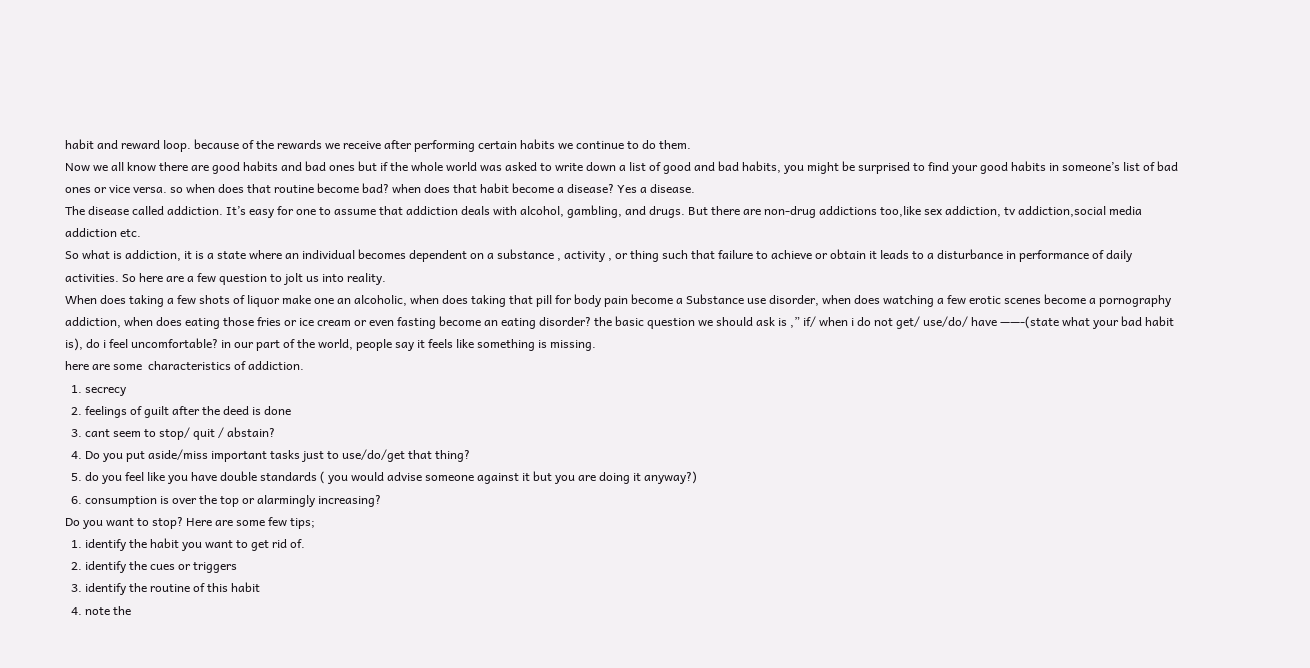habit and reward loop. because of the rewards we receive after performing certain habits we continue to do them.
Now we all know there are good habits and bad ones but if the whole world was asked to write down a list of good and bad habits, you might be surprised to find your good habits in someone’s list of bad ones or vice versa. so when does that routine become bad? when does that habit become a disease? Yes a disease.
The disease called addiction. It’s easy for one to assume that addiction deals with alcohol, gambling, and drugs. But there are non-drug addictions too,like sex addiction, tv addiction,social media addiction etc.
So what is addiction, it is a state where an individual becomes dependent on a substance , activity , or thing such that failure to achieve or obtain it leads to a disturbance in performance of daily activities. So here are a few question to jolt us into reality.
When does taking a few shots of liquor make one an alcoholic, when does taking that pill for body pain become a Substance use disorder, when does watching a few erotic scenes become a pornography addiction, when does eating those fries or ice cream or even fasting become an eating disorder? the basic question we should ask is ,” if/ when i do not get/ use/do/ have ——-(state what your bad habit is), do i feel uncomfortable? in our part of the world, people say it feels like something is missing.
here are some  characteristics of addiction.
  1. secrecy
  2. feelings of guilt after the deed is done
  3. cant seem to stop/ quit / abstain?
  4. Do you put aside/miss important tasks just to use/do/get that thing?
  5. do you feel like you have double standards ( you would advise someone against it but you are doing it anyway?)
  6. consumption is over the top or alarmingly increasing?
Do you want to stop? Here are some few tips;
  1. identify the habit you want to get rid of.
  2. identify the cues or triggers
  3. identify the routine of this habit
  4. note the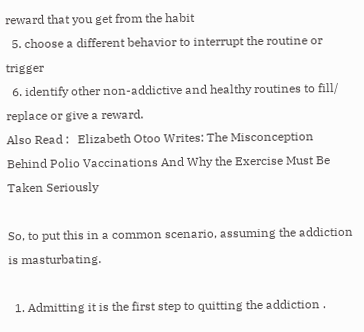reward that you get from the habit
  5. choose a different behavior to interrupt the routine or trigger
  6. identify other non-addictive and healthy routines to fill/ replace or give a reward.
Also Read :   Elizabeth Otoo Writes: The Misconception Behind Polio Vaccinations And Why the Exercise Must Be Taken Seriously

So, to put this in a common scenario, assuming the addiction is masturbating.

  1. Admitting it is the first step to quitting the addiction .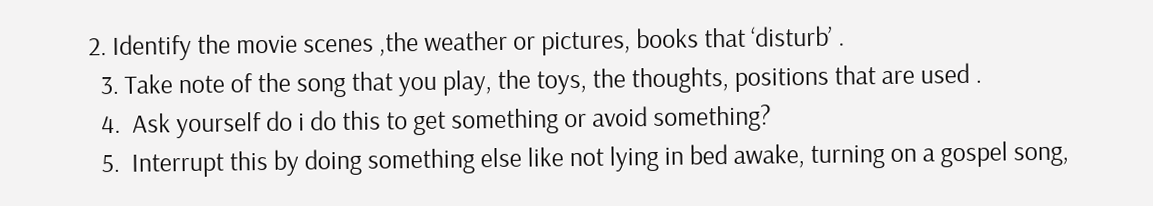2. Identify the movie scenes ,the weather or pictures, books that ‘disturb’ .
  3. Take note of the song that you play, the toys, the thoughts, positions that are used .
  4.  Ask yourself do i do this to get something or avoid something?
  5.  Interrupt this by doing something else like not lying in bed awake, turning on a gospel song,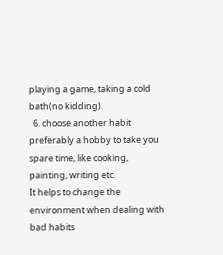playing a game, taking a cold bath(no kidding).
  6. choose another habit preferably a hobby to take you spare time, like cooking, painting, writing etc.
It helps to change the environment when dealing with bad habits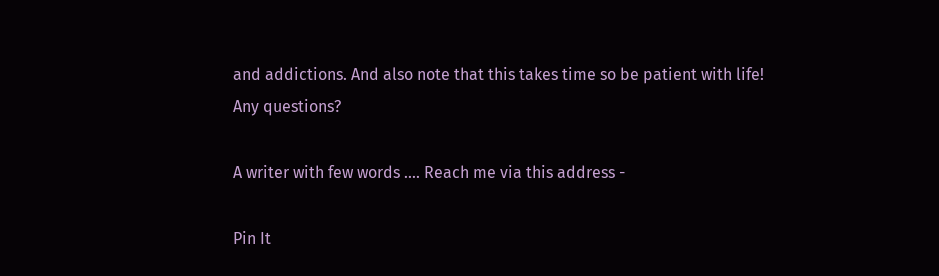and addictions. And also note that this takes time so be patient with life!
Any questions?

A writer with few words .... Reach me via this address -

Pin It